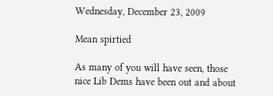Wednesday, December 23, 2009

Mean spirtied

As many of you will have seen, those nice Lib Dems have been out and about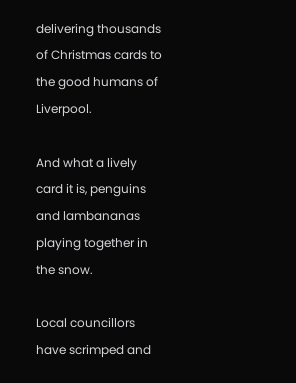delivering thousands of Christmas cards to the good humans of Liverpool.

And what a lively card it is, penguins and lambananas playing together in the snow.

Local councillors have scrimped and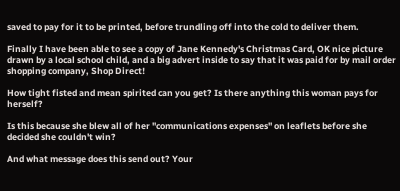saved to pay for it to be printed, before trundling off into the cold to deliver them.

Finally I have been able to see a copy of Jane Kennedy's Christmas Card, OK nice picture drawn by a local school child, and a big advert inside to say that it was paid for by mail order shopping company, Shop Direct!

How tight fisted and mean spirited can you get? Is there anything this woman pays for herself?

Is this because she blew all of her "communications expenses" on leaflets before she decided she couldn't win?

And what message does this send out? Your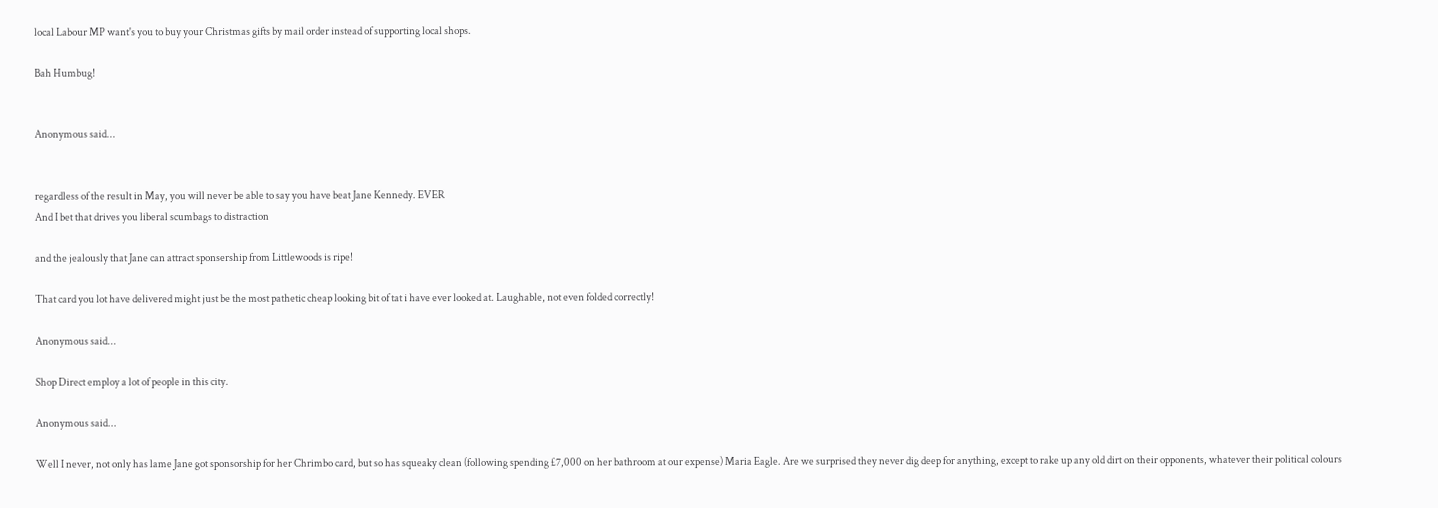local Labour MP want's you to buy your Christmas gifts by mail order instead of supporting local shops.

Bah Humbug!


Anonymous said...


regardless of the result in May, you will never be able to say you have beat Jane Kennedy. EVER
And I bet that drives you liberal scumbags to distraction

and the jealously that Jane can attract sponsership from Littlewoods is ripe!

That card you lot have delivered might just be the most pathetic cheap looking bit of tat i have ever looked at. Laughable, not even folded correctly!

Anonymous said...

Shop Direct employ a lot of people in this city.

Anonymous said...

Well I never, not only has lame Jane got sponsorship for her Chrimbo card, but so has squeaky clean (following spending £7,000 on her bathroom at our expense) Maria Eagle. Are we surprised they never dig deep for anything, except to rake up any old dirt on their opponents, whatever their political colours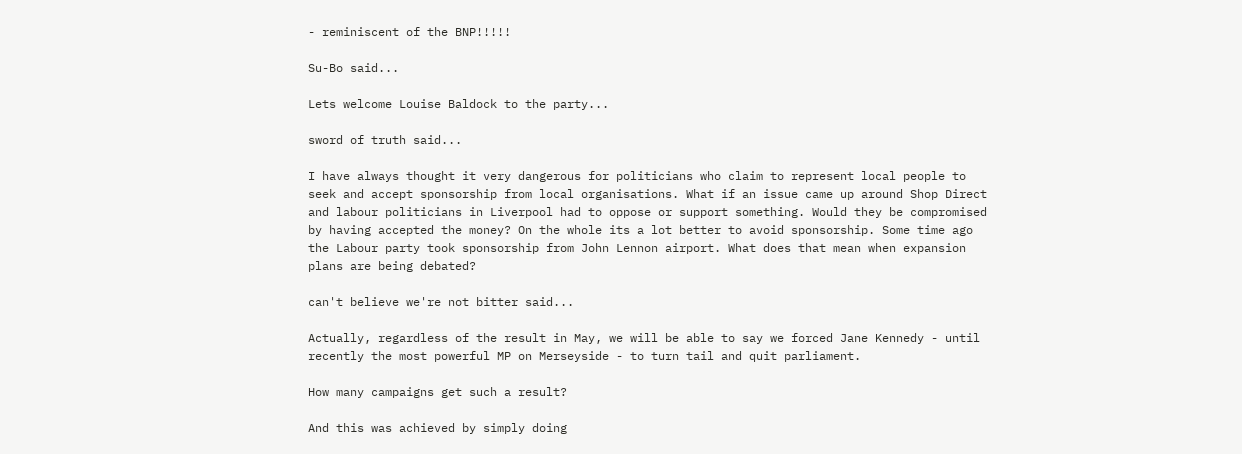- reminiscent of the BNP!!!!!

Su-Bo said...

Lets welcome Louise Baldock to the party...

sword of truth said...

I have always thought it very dangerous for politicians who claim to represent local people to seek and accept sponsorship from local organisations. What if an issue came up around Shop Direct and labour politicians in Liverpool had to oppose or support something. Would they be compromised by having accepted the money? On the whole its a lot better to avoid sponsorship. Some time ago the Labour party took sponsorship from John Lennon airport. What does that mean when expansion plans are being debated?

can't believe we're not bitter said...

Actually, regardless of the result in May, we will be able to say we forced Jane Kennedy - until recently the most powerful MP on Merseyside - to turn tail and quit parliament.

How many campaigns get such a result?

And this was achieved by simply doing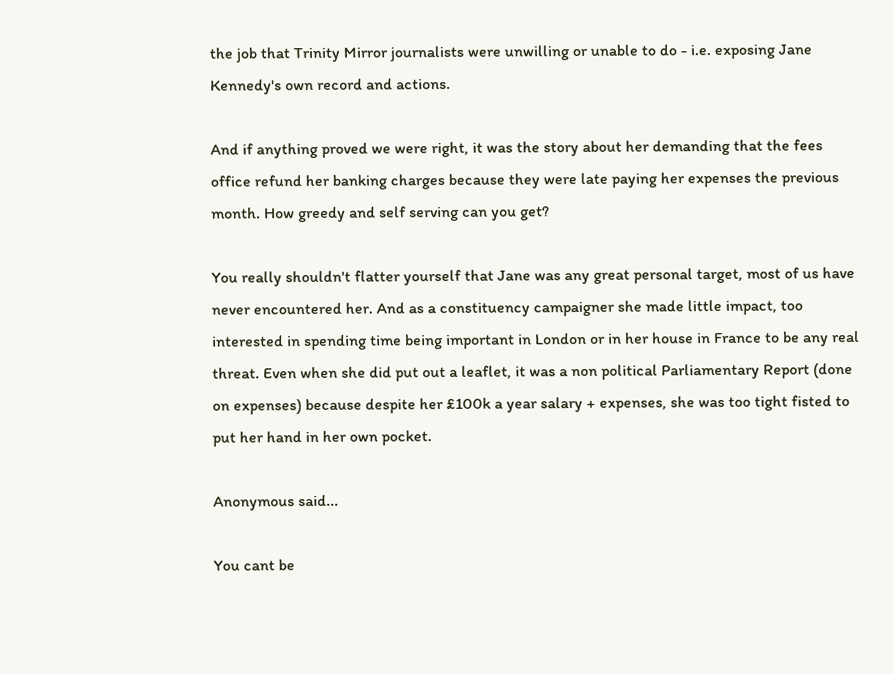the job that Trinity Mirror journalists were unwilling or unable to do - i.e. exposing Jane Kennedy's own record and actions.

And if anything proved we were right, it was the story about her demanding that the fees office refund her banking charges because they were late paying her expenses the previous month. How greedy and self serving can you get?

You really shouldn't flatter yourself that Jane was any great personal target, most of us have never encountered her. And as a constituency campaigner she made little impact, too interested in spending time being important in London or in her house in France to be any real threat. Even when she did put out a leaflet, it was a non political Parliamentary Report (done on expenses) because despite her £100k a year salary + expenses, she was too tight fisted to put her hand in her own pocket.

Anonymous said...

You cant be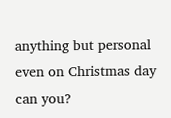anything but personal even on Christmas day can you?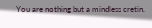You are nothing but a mindless cretin.